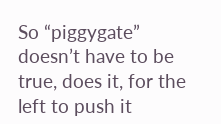So “piggygate” doesn’t have to be true, does it, for the left to push it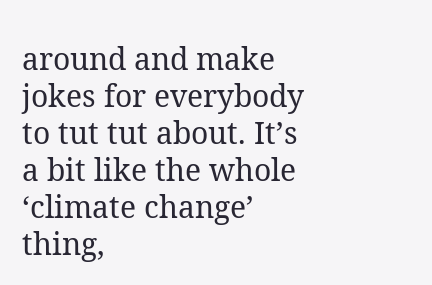around and make jokes for everybody to tut tut about. It’s a bit like the whole ‘climate change’ thing,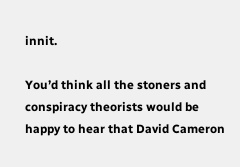innit.

You’d think all the stoners and conspiracy theorists would be happy to hear that David Cameron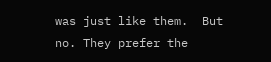was just like them.  But no. They prefer the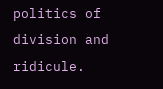politics of division and ridicule.